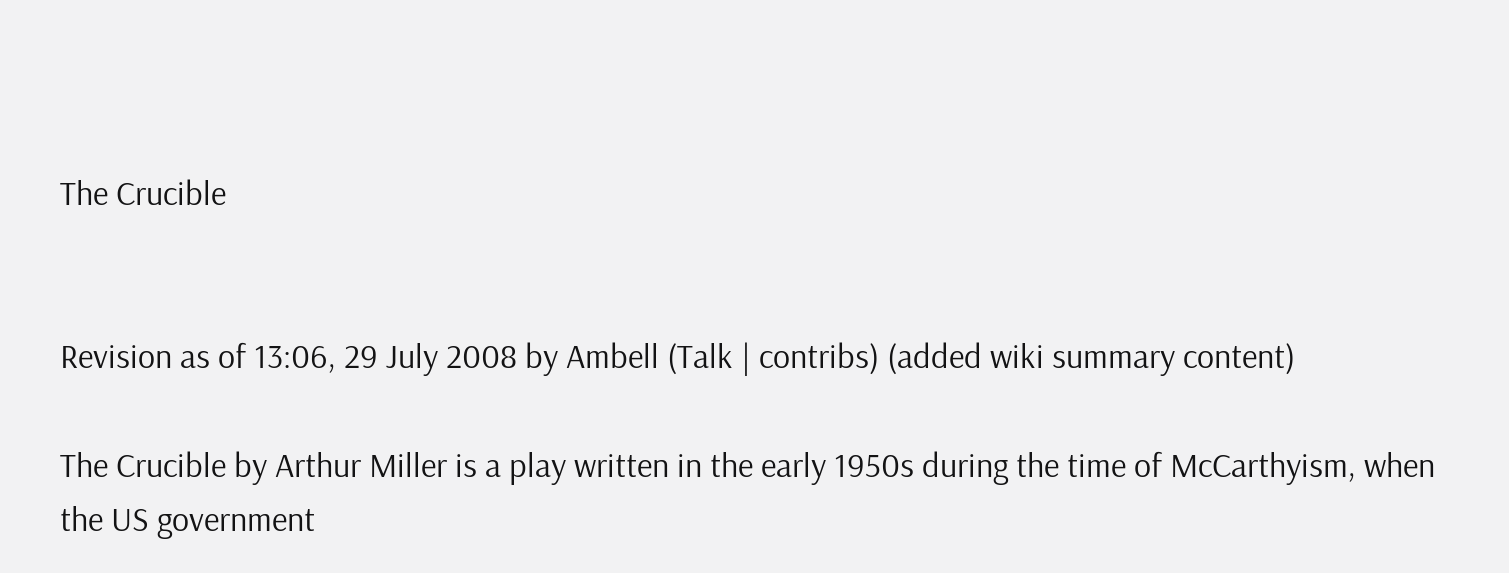The Crucible


Revision as of 13:06, 29 July 2008 by Ambell (Talk | contribs) (added wiki summary content)

The Crucible by Arthur Miller is a play written in the early 1950s during the time of McCarthyism, when the US government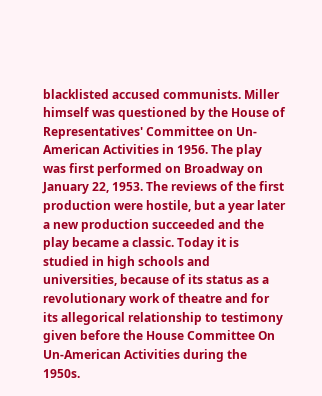blacklisted accused communists. Miller himself was questioned by the House of Representatives' Committee on Un-American Activities in 1956. The play was first performed on Broadway on January 22, 1953. The reviews of the first production were hostile, but a year later a new production succeeded and the play became a classic. Today it is studied in high schools and universities, because of its status as a revolutionary work of theatre and for its allegorical relationship to testimony given before the House Committee On Un-American Activities during the 1950s.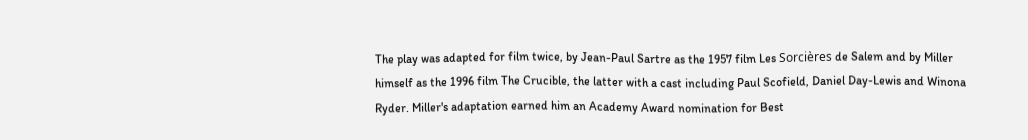The play was adapted for film twice, by Jean-Paul Sartre as the 1957 film Les Sorcières de Salem and by Miller himself as the 1996 film The Crucible, the latter with a cast including Paul Scofield, Daniel Day-Lewis and Winona Ryder. Miller's adaptation earned him an Academy Award nomination for Best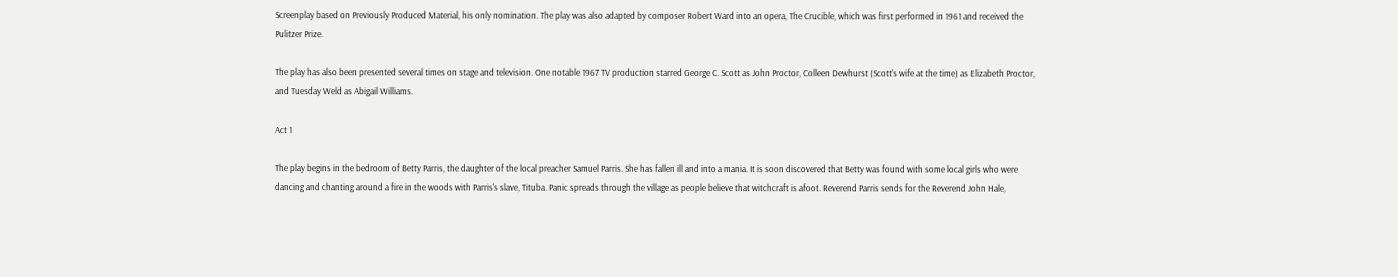Screenplay based on Previously Produced Material, his only nomination. The play was also adapted by composer Robert Ward into an opera, The Crucible, which was first performed in 1961 and received the Pulitzer Prize.

The play has also been presented several times on stage and television. One notable 1967 TV production starred George C. Scott as John Proctor, Colleen Dewhurst (Scott's wife at the time) as Elizabeth Proctor, and Tuesday Weld as Abigail Williams.

Act 1

The play begins in the bedroom of Betty Parris, the daughter of the local preacher Samuel Parris. She has fallen ill and into a mania. It is soon discovered that Betty was found with some local girls who were dancing and chanting around a fire in the woods with Parris's slave, Tituba. Panic spreads through the village as people believe that witchcraft is afoot. Reverend Parris sends for the Reverend John Hale,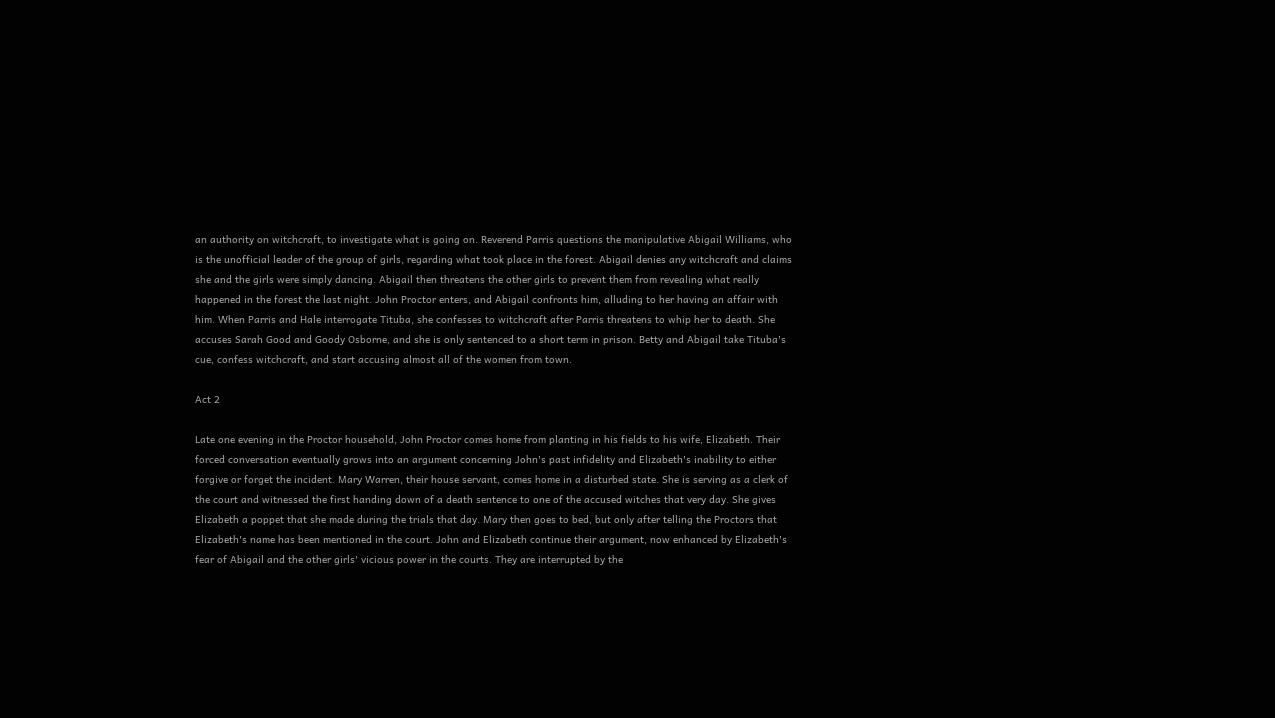an authority on witchcraft, to investigate what is going on. Reverend Parris questions the manipulative Abigail Williams, who is the unofficial leader of the group of girls, regarding what took place in the forest. Abigail denies any witchcraft and claims she and the girls were simply dancing. Abigail then threatens the other girls to prevent them from revealing what really happened in the forest the last night. John Proctor enters, and Abigail confronts him, alluding to her having an affair with him. When Parris and Hale interrogate Tituba, she confesses to witchcraft after Parris threatens to whip her to death. She accuses Sarah Good and Goody Osborne, and she is only sentenced to a short term in prison. Betty and Abigail take Tituba's cue, confess witchcraft, and start accusing almost all of the women from town.

Act 2

Late one evening in the Proctor household, John Proctor comes home from planting in his fields to his wife, Elizabeth. Their forced conversation eventually grows into an argument concerning John's past infidelity and Elizabeth's inability to either forgive or forget the incident. Mary Warren, their house servant, comes home in a disturbed state. She is serving as a clerk of the court and witnessed the first handing down of a death sentence to one of the accused witches that very day. She gives Elizabeth a poppet that she made during the trials that day. Mary then goes to bed, but only after telling the Proctors that Elizabeth's name has been mentioned in the court. John and Elizabeth continue their argument, now enhanced by Elizabeth's fear of Abigail and the other girls' vicious power in the courts. They are interrupted by the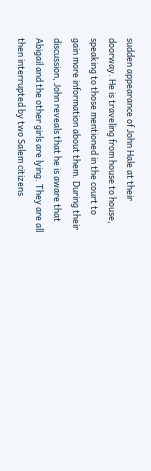sudden appearance of John Hale at their doorway. He is traveling from house to house, speaking to those mentioned in the court to gain more information about them. During their discussion, John reveals that he is aware that Abigail and the other girls are lying. They are all then interrupted by two Salem citizens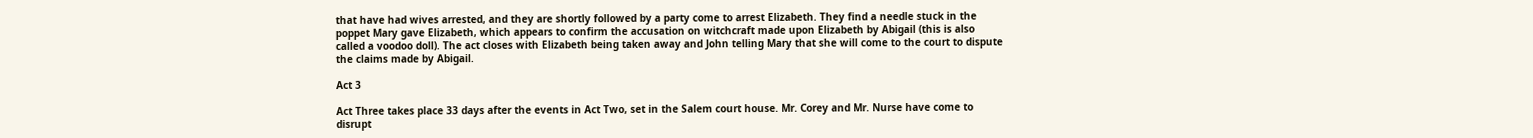that have had wives arrested, and they are shortly followed by a party come to arrest Elizabeth. They find a needle stuck in the poppet Mary gave Elizabeth, which appears to confirm the accusation on witchcraft made upon Elizabeth by Abigail (this is also called a voodoo doll). The act closes with Elizabeth being taken away and John telling Mary that she will come to the court to dispute the claims made by Abigail.

Act 3

Act Three takes place 33 days after the events in Act Two, set in the Salem court house. Mr. Corey and Mr. Nurse have come to disrupt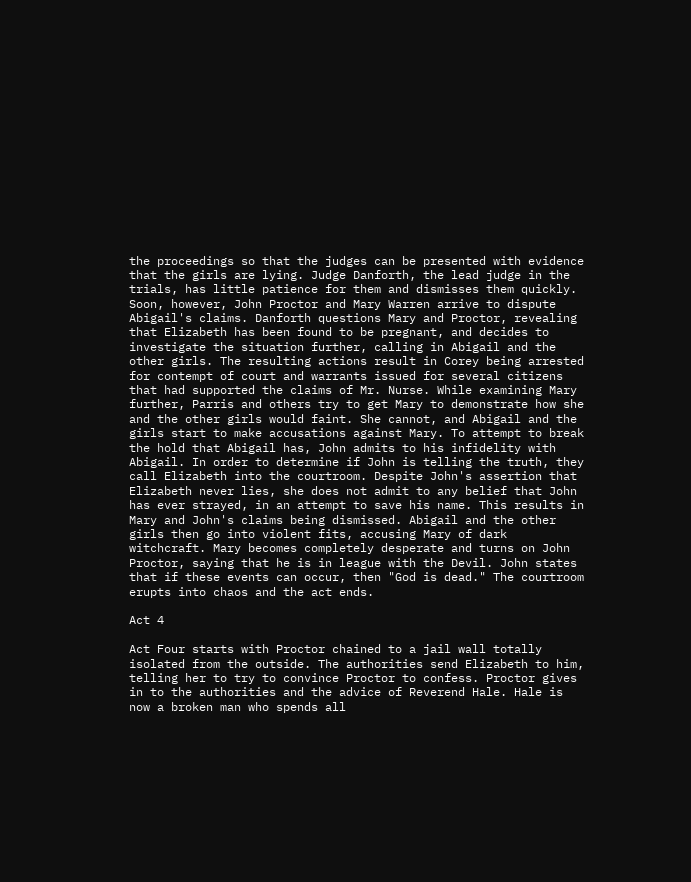the proceedings so that the judges can be presented with evidence that the girls are lying. Judge Danforth, the lead judge in the trials, has little patience for them and dismisses them quickly. Soon, however, John Proctor and Mary Warren arrive to dispute Abigail's claims. Danforth questions Mary and Proctor, revealing that Elizabeth has been found to be pregnant, and decides to investigate the situation further, calling in Abigail and the other girls. The resulting actions result in Corey being arrested for contempt of court and warrants issued for several citizens that had supported the claims of Mr. Nurse. While examining Mary further, Parris and others try to get Mary to demonstrate how she and the other girls would faint. She cannot, and Abigail and the girls start to make accusations against Mary. To attempt to break the hold that Abigail has, John admits to his infidelity with Abigail. In order to determine if John is telling the truth, they call Elizabeth into the courtroom. Despite John's assertion that Elizabeth never lies, she does not admit to any belief that John has ever strayed, in an attempt to save his name. This results in Mary and John's claims being dismissed. Abigail and the other girls then go into violent fits, accusing Mary of dark witchcraft. Mary becomes completely desperate and turns on John Proctor, saying that he is in league with the Devil. John states that if these events can occur, then "God is dead." The courtroom erupts into chaos and the act ends.

Act 4

Act Four starts with Proctor chained to a jail wall totally isolated from the outside. The authorities send Elizabeth to him, telling her to try to convince Proctor to confess. Proctor gives in to the authorities and the advice of Reverend Hale. Hale is now a broken man who spends all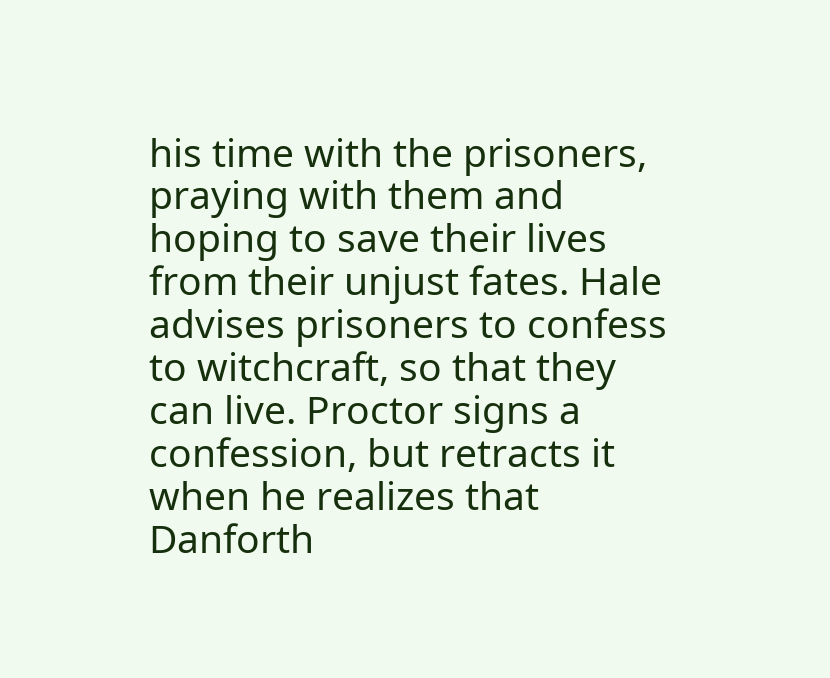his time with the prisoners, praying with them and hoping to save their lives from their unjust fates. Hale advises prisoners to confess to witchcraft, so that they can live. Proctor signs a confession, but retracts it when he realizes that Danforth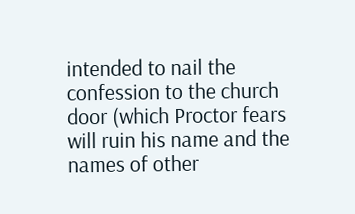intended to nail the confession to the church door (which Proctor fears will ruin his name and the names of other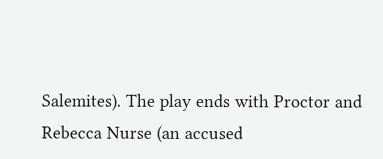Salemites). The play ends with Proctor and Rebecca Nurse (an accused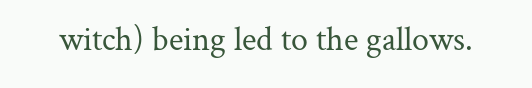witch) being led to the gallows.